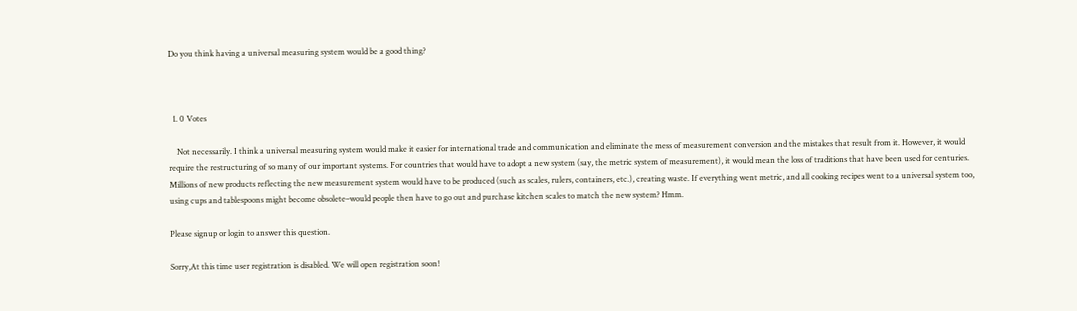Do you think having a universal measuring system would be a good thing?



  1. 0 Votes

    Not necessarily. I think a universal measuring system would make it easier for international trade and communication and eliminate the mess of measurement conversion and the mistakes that result from it. However, it would require the restructuring of so many of our important systems. For countries that would have to adopt a new system (say, the metric system of measurement), it would mean the loss of traditions that have been used for centuries. Millions of new products reflecting the new measurement system would have to be produced (such as scales, rulers, containers, etc.), creating waste. If everything went metric, and all cooking recipes went to a universal system too, using cups and tablespoons might become obsolete–would people then have to go out and purchase kitchen scales to match the new system? Hmm.

Please signup or login to answer this question.

Sorry,At this time user registration is disabled. We will open registration soon!